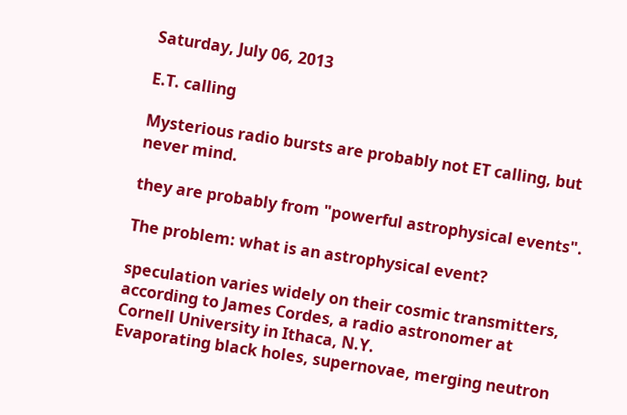Saturday, July 06, 2013

E.T. calling

Mysterious radio bursts are probably not ET calling, but never mind.

they are probably from "powerful astrophysical events".

The problem: what is an astrophysical event?

speculation varies widely on their cosmic transmitters, according to James Cordes, a radio astronomer at Cornell University in Ithaca, N.Y.
Evaporating black holes, supernovae, merging neutron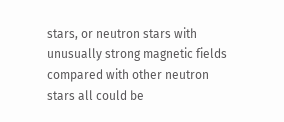stars, or neutron stars with unusually strong magnetic fields compared with other neutron stars all could be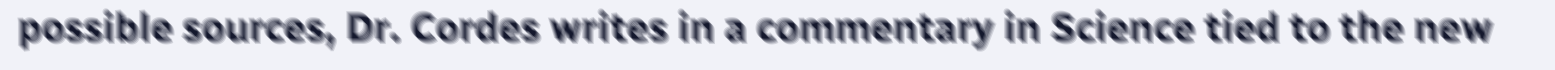possible sources, Dr. Cordes writes in a commentary in Science tied to the new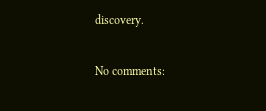discovery.

No comments: